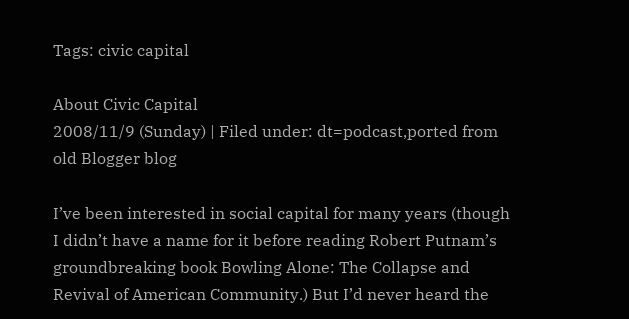Tags: civic capital

About Civic Capital
2008/11/9 (Sunday) | Filed under: dt=podcast,ported from old Blogger blog

I’ve been interested in social capital for many years (though I didn’t have a name for it before reading Robert Putnam’s groundbreaking book Bowling Alone: The Collapse and Revival of American Community.) But I’d never heard the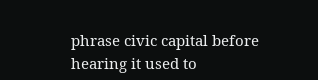phrase civic capital before hearing it used to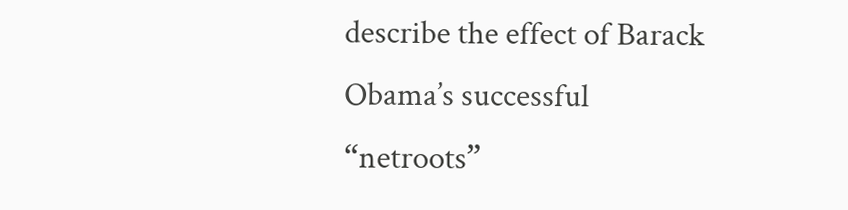describe the effect of Barack Obama’s successful “netroots”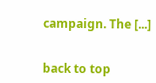campaign. The [...]


back to top